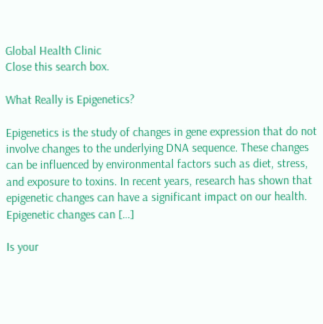Global Health Clinic
Close this search box.

What Really is Epigenetics?

Epigenetics is the study of changes in gene expression that do not involve changes to the underlying DNA sequence. These changes can be influenced by environmental factors such as diet, stress, and exposure to toxins. In recent years, research has shown that epigenetic changes can have a significant impact on our health. Epigenetic changes can […]

Is your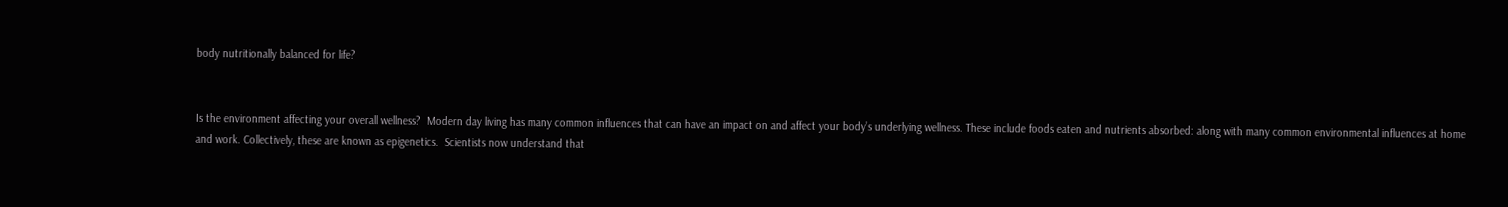body nutritionally balanced for life?


Is the environment affecting your overall wellness?  Modern day living has many common influences that can have an impact on and affect your body’s underlying wellness. These include foods eaten and nutrients absorbed: along with many common environmental influences at home and work. Collectively, these are known as epigenetics.  Scientists now understand that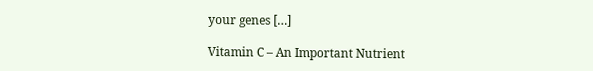your genes […]

Vitamin C – An Important Nutrient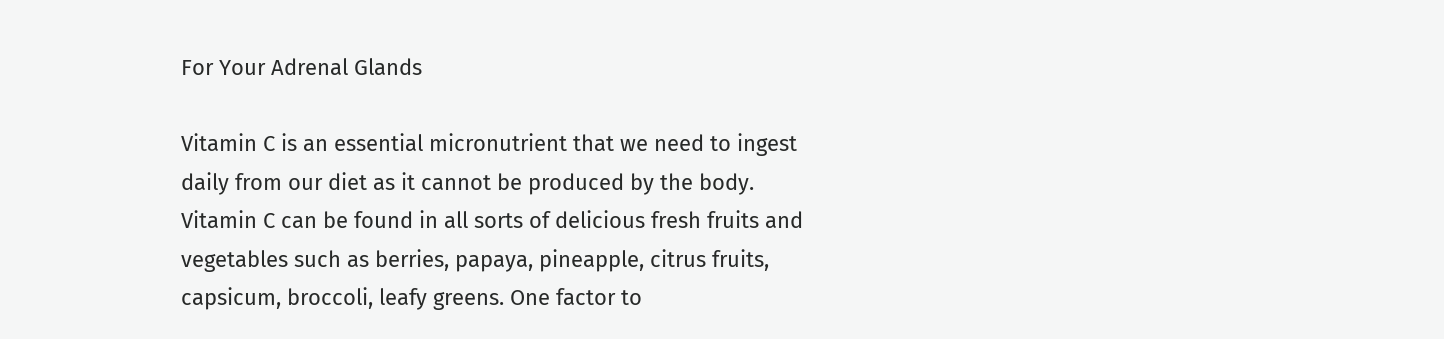For Your Adrenal Glands

Vitamin C is an essential micronutrient that we need to ingest daily from our diet as it cannot be produced by the body. Vitamin C can be found in all sorts of delicious fresh fruits and vegetables such as berries, papaya, pineapple, citrus fruits, capsicum, broccoli, leafy greens. One factor to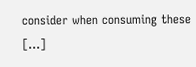consider when consuming these […]